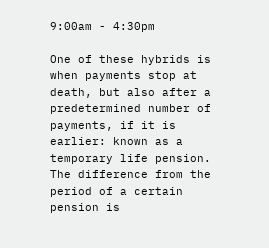9:00am - 4:30pm

One of these hybrids is when payments stop at death, but also after a predetermined number of payments, if it is earlier: known as a temporary life pension. The difference from the period of a certain pension is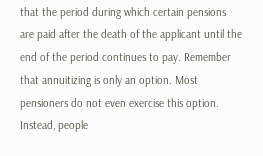that the period during which certain pensions are paid after the death of the applicant until the end of the period continues to pay. Remember that annuitizing is only an option. Most pensioners do not even exercise this option. Instead, people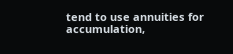tend to use annuities for accumulation,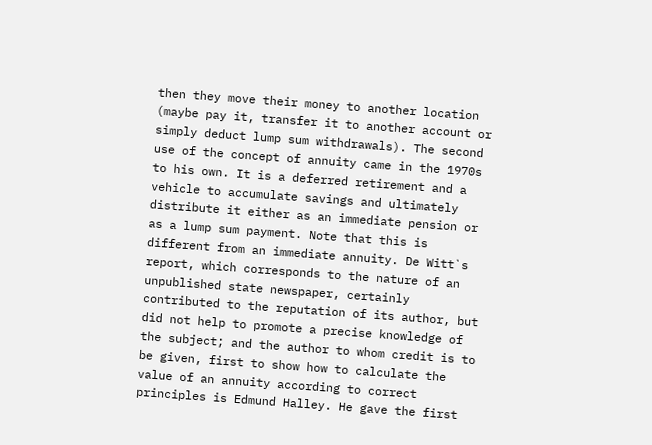then they move their money to another location (maybe pay it, transfer it to another account or simply deduct lump sum withdrawals). The second use of the concept of annuity came in the 1970s to his own. It is a deferred retirement and a vehicle to accumulate savings and ultimately distribute it either as an immediate pension or as a lump sum payment. Note that this is different from an immediate annuity. De Witt`s report, which corresponds to the nature of an unpublished state newspaper, certainly contributed to the reputation of its author, but did not help to promote a precise knowledge of the subject; and the author to whom credit is to be given, first to show how to calculate the value of an annuity according to correct principles is Edmund Halley. He gave the first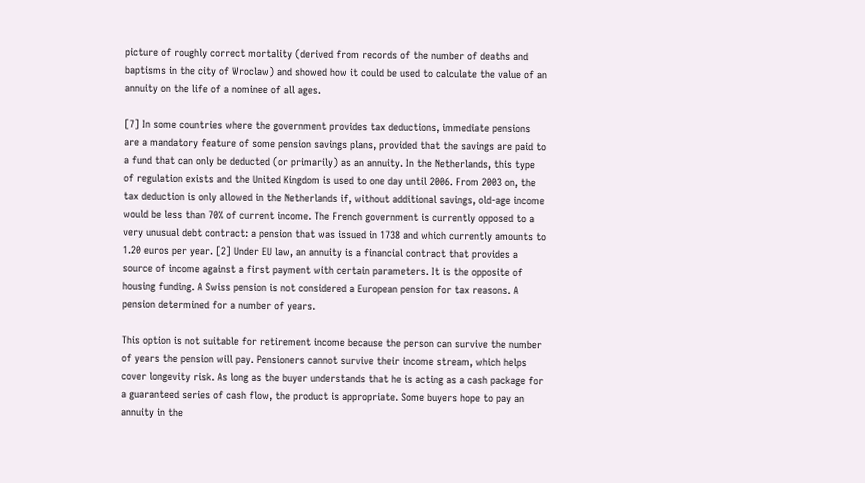picture of roughly correct mortality (derived from records of the number of deaths and baptisms in the city of Wroclaw) and showed how it could be used to calculate the value of an annuity on the life of a nominee of all ages.

[7] In some countries where the government provides tax deductions, immediate pensions are a mandatory feature of some pension savings plans, provided that the savings are paid to a fund that can only be deducted (or primarily) as an annuity. In the Netherlands, this type of regulation exists and the United Kingdom is used to one day until 2006. From 2003 on, the tax deduction is only allowed in the Netherlands if, without additional savings, old-age income would be less than 70% of current income. The French government is currently opposed to a very unusual debt contract: a pension that was issued in 1738 and which currently amounts to 1.20 euros per year. [2] Under EU law, an annuity is a financial contract that provides a source of income against a first payment with certain parameters. It is the opposite of housing funding. A Swiss pension is not considered a European pension for tax reasons. A pension determined for a number of years.

This option is not suitable for retirement income because the person can survive the number of years the pension will pay. Pensioners cannot survive their income stream, which helps cover longevity risk. As long as the buyer understands that he is acting as a cash package for a guaranteed series of cash flow, the product is appropriate. Some buyers hope to pay an annuity in the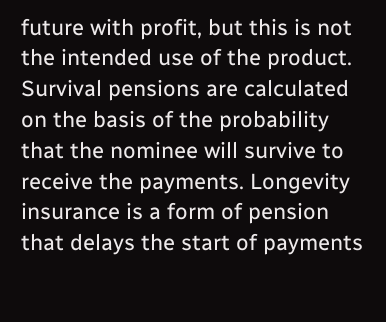future with profit, but this is not the intended use of the product. Survival pensions are calculated on the basis of the probability that the nominee will survive to receive the payments. Longevity insurance is a form of pension that delays the start of payments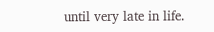until very late in life.